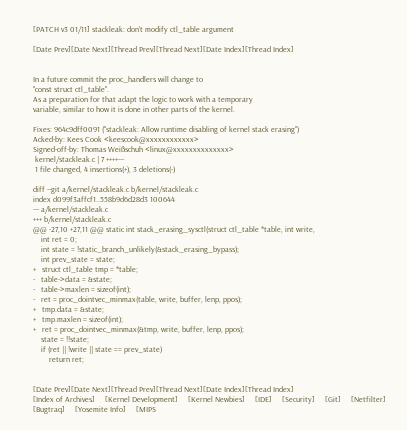[PATCH v3 01/11] stackleak: don't modify ctl_table argument

[Date Prev][Date Next][Thread Prev][Thread Next][Date Index][Thread Index]


In a future commit the proc_handlers will change to
"const struct ctl_table".
As a preparation for that adapt the logic to work with a temporary
variable, similar to how it is done in other parts of the kernel.

Fixes: 964c9dff0091 ("stackleak: Allow runtime disabling of kernel stack erasing")
Acked-by: Kees Cook <keescook@xxxxxxxxxxxx>
Signed-off-by: Thomas Weißschuh <linux@xxxxxxxxxxxxxx>
 kernel/stackleak.c | 7 ++++---
 1 file changed, 4 insertions(+), 3 deletions(-)

diff --git a/kernel/stackleak.c b/kernel/stackleak.c
index d099f3affcf1..558b9d6d28d3 100644
--- a/kernel/stackleak.c
+++ b/kernel/stackleak.c
@@ -27,10 +27,11 @@ static int stack_erasing_sysctl(struct ctl_table *table, int write,
    int ret = 0;
    int state = !static_branch_unlikely(&stack_erasing_bypass);
    int prev_state = state;
+   struct ctl_table tmp = *table;
-   table->data = &state;
-   table->maxlen = sizeof(int);
-   ret = proc_dointvec_minmax(table, write, buffer, lenp, ppos);
+   tmp.data = &state;
+   tmp.maxlen = sizeof(int);
+   ret = proc_dointvec_minmax(&tmp, write, buffer, lenp, ppos);
    state = !!state;
    if (ret || !write || state == prev_state)
        return ret;


[Date Prev][Date Next][Thread Prev][Thread Next][Date Index][Thread Index]
[Index of Archives]     [Kernel Development]     [Kernel Newbies]     [IDE]     [Security]     [Git]     [Netfilter]     [Bugtraq]     [Yosemite Info]     [MIPS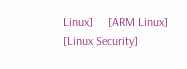Linux]     [ARM Linux]     [Linux Security]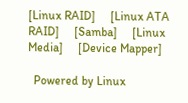[Linux RAID]     [Linux ATA RAID]     [Samba]     [Linux Media]     [Device Mapper]

  Powered by Linux